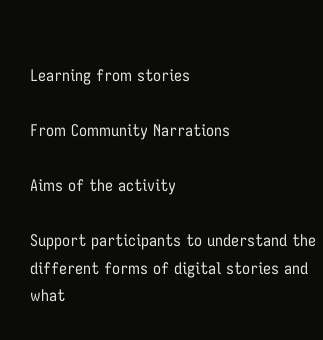Learning from stories

From Community Narrations

Aims of the activity

Support participants to understand the different forms of digital stories and what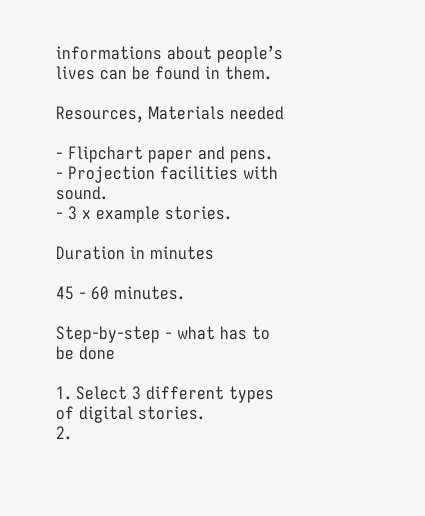informations about people’s lives can be found in them.

Resources, Materials needed

- Flipchart paper and pens.
- Projection facilities with sound.
- 3 x example stories.

Duration in minutes

45 - 60 minutes.

Step-by-step - what has to be done

1. Select 3 different types of digital stories.
2.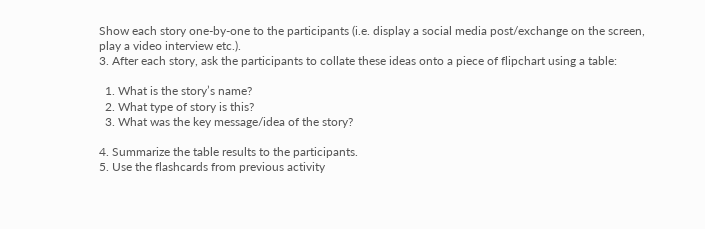Show each story one-by-one to the participants (i.e. display a social media post/exchange on the screen, play a video interview etc.).
3. After each story, ask the participants to collate these ideas onto a piece of flipchart using a table:

  1. What is the story’s name?
  2. What type of story is this?
  3. What was the key message/idea of the story?

4. Summarize the table results to the participants.
5. Use the flashcards from previous activity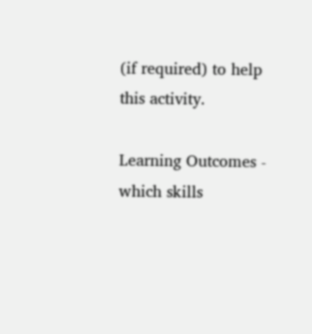(if required) to help this activity.

Learning Outcomes - which skills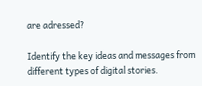are adressed?

Identify the key ideas and messages from different types of digital stories.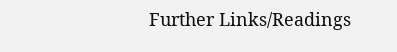Further Links/Readings